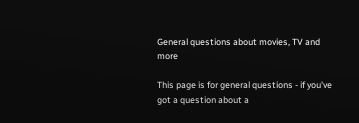General questions about movies, TV and more

This page is for general questions - if you've got a question about a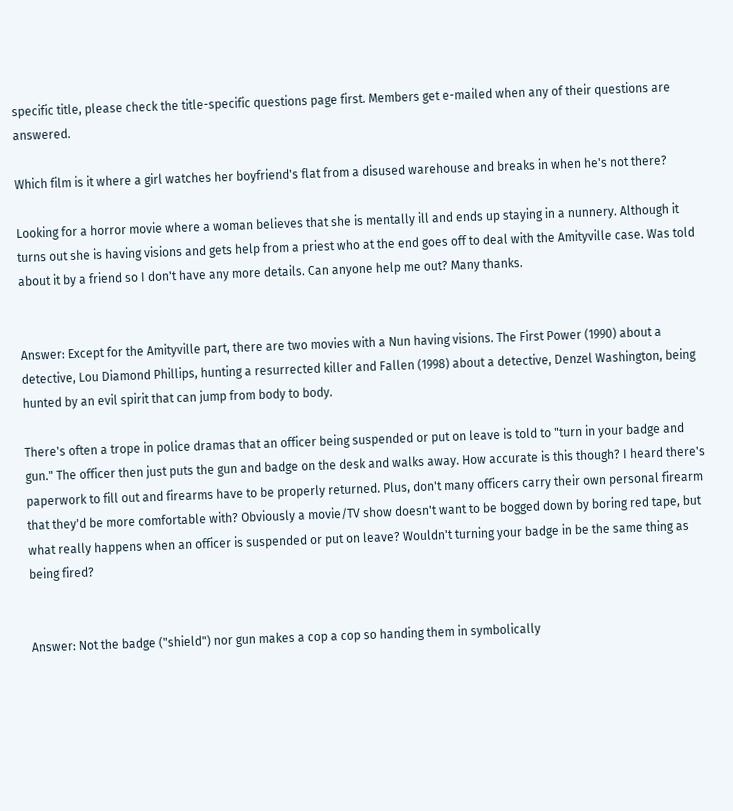specific title, please check the title-specific questions page first. Members get e-mailed when any of their questions are answered.

Which film is it where a girl watches her boyfriend's flat from a disused warehouse and breaks in when he's not there?

Looking for a horror movie where a woman believes that she is mentally ill and ends up staying in a nunnery. Although it turns out she is having visions and gets help from a priest who at the end goes off to deal with the Amityville case. Was told about it by a friend so I don't have any more details. Can anyone help me out? Many thanks.


Answer: Except for the Amityville part, there are two movies with a Nun having visions. The First Power (1990) about a detective, Lou Diamond Phillips, hunting a resurrected killer and Fallen (1998) about a detective, Denzel Washington, being hunted by an evil spirit that can jump from body to body.

There's often a trope in police dramas that an officer being suspended or put on leave is told to "turn in your badge and gun." The officer then just puts the gun and badge on the desk and walks away. How accurate is this though? I heard there's paperwork to fill out and firearms have to be properly returned. Plus, don't many officers carry their own personal firearm that they'd be more comfortable with? Obviously a movie/TV show doesn't want to be bogged down by boring red tape, but what really happens when an officer is suspended or put on leave? Wouldn't turning your badge in be the same thing as being fired?


Answer: Not the badge ("shield") nor gun makes a cop a cop so handing them in symbolically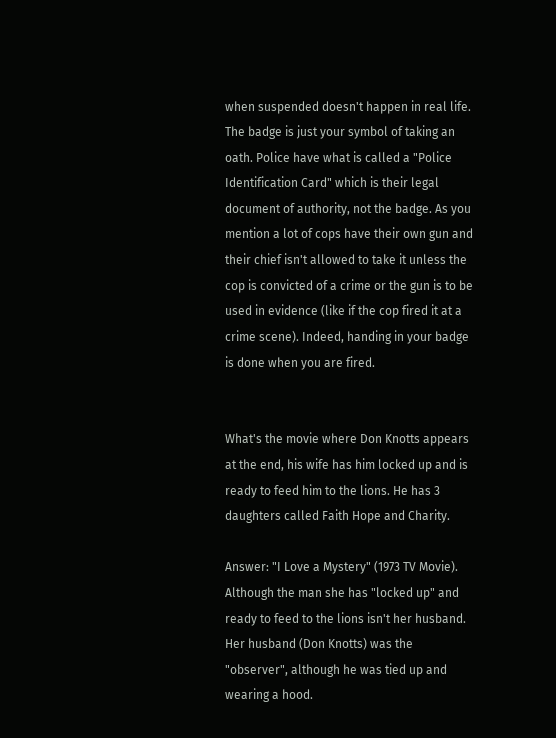when suspended doesn't happen in real life. The badge is just your symbol of taking an oath. Police have what is called a "Police Identification Card" which is their legal document of authority, not the badge. As you mention a lot of cops have their own gun and their chief isn't allowed to take it unless the cop is convicted of a crime or the gun is to be used in evidence (like if the cop fired it at a crime scene). Indeed, handing in your badge is done when you are fired.


What's the movie where Don Knotts appears at the end, his wife has him locked up and is ready to feed him to the lions. He has 3 daughters called Faith Hope and Charity.

Answer: "I Love a Mystery" (1973 TV Movie). Although the man she has "locked up" and ready to feed to the lions isn't her husband. Her husband (Don Knotts) was the "observer", although he was tied up and wearing a hood.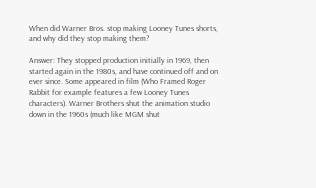When did Warner Bros. stop making Looney Tunes shorts, and why did they stop making them?

Answer: They stopped production initially in 1969, then started again in the 1980s, and have continued off and on ever since. Some appeared in film (Who Framed Roger Rabbit for example features a few Looney Tunes characters). Warner Brothers shut the animation studio down in the 1960s (much like MGM shut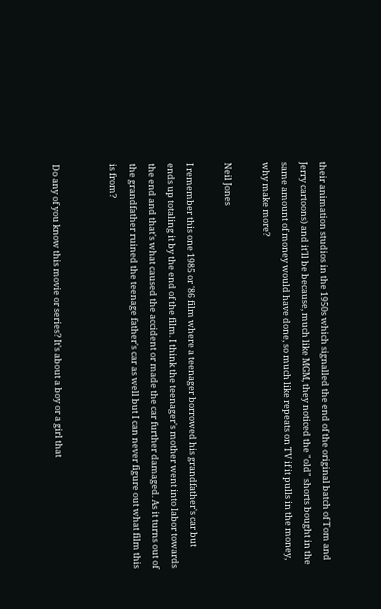their animation studios in the 1950s which signalled the end of the original batch of Tom and Jerry cartoons) and it'll be because, much like MGM, they noticed the "old" shorts bought in the same amount of money would have done, so much like repeats on TV if it pulls in the money, why make more?

Neil Jones

I remember this one 1985 or '86 film where a teenager borrowed his grandfather's car but ends up totaling it by the end of the film. I think the teenager's mother went into labor towards the end and that's what caused the accident or made the car further damaged. As it turns out of the grandfather ruined the teenage father's car as well but I can never figure out what film this is from?


Do any of you know this movie or series? It's about a boy or a girl that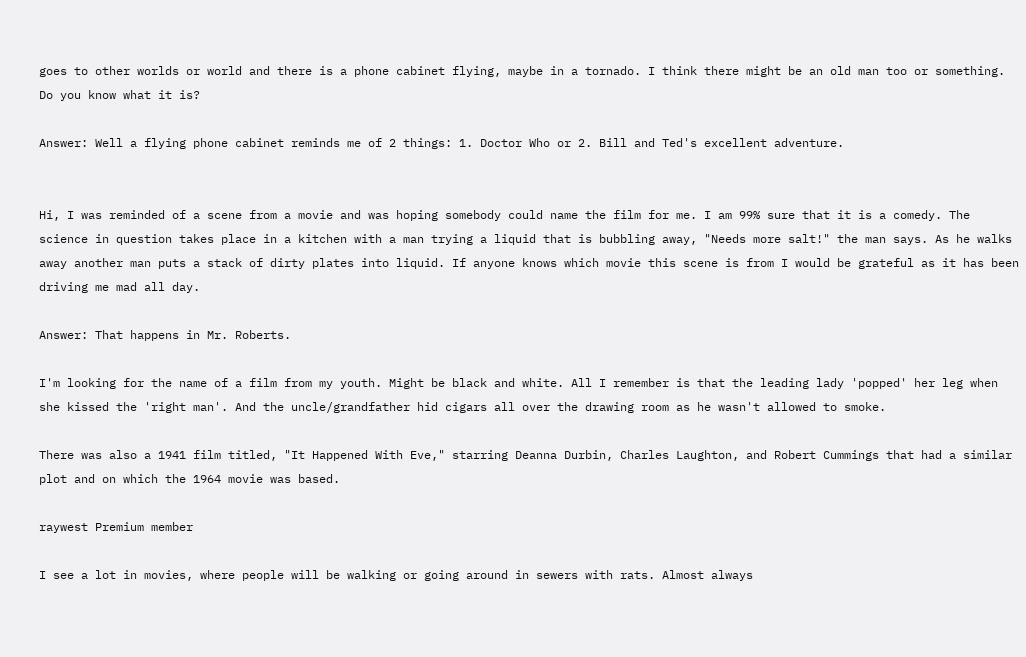goes to other worlds or world and there is a phone cabinet flying, maybe in a tornado. I think there might be an old man too or something. Do you know what it is?

Answer: Well a flying phone cabinet reminds me of 2 things: 1. Doctor Who or 2. Bill and Ted's excellent adventure.


Hi, I was reminded of a scene from a movie and was hoping somebody could name the film for me. I am 99% sure that it is a comedy. The science in question takes place in a kitchen with a man trying a liquid that is bubbling away, "Needs more salt!" the man says. As he walks away another man puts a stack of dirty plates into liquid. If anyone knows which movie this scene is from I would be grateful as it has been driving me mad all day.

Answer: That happens in Mr. Roberts.

I'm looking for the name of a film from my youth. Might be black and white. All I remember is that the leading lady 'popped' her leg when she kissed the 'right man'. And the uncle/grandfather hid cigars all over the drawing room as he wasn't allowed to smoke.

There was also a 1941 film titled, "It Happened With Eve," starring Deanna Durbin, Charles Laughton, and Robert Cummings that had a similar plot and on which the 1964 movie was based.

raywest Premium member

I see a lot in movies, where people will be walking or going around in sewers with rats. Almost always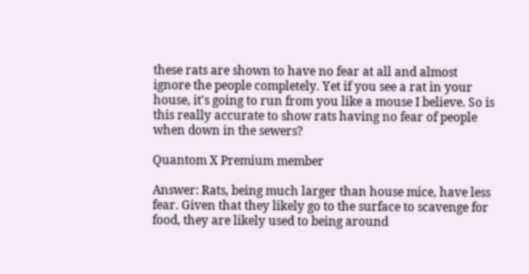these rats are shown to have no fear at all and almost ignore the people completely. Yet if you see a rat in your house, it's going to run from you like a mouse I believe. So is this really accurate to show rats having no fear of people when down in the sewers?

Quantom X Premium member

Answer: Rats, being much larger than house mice, have less fear. Given that they likely go to the surface to scavenge for food, they are likely used to being around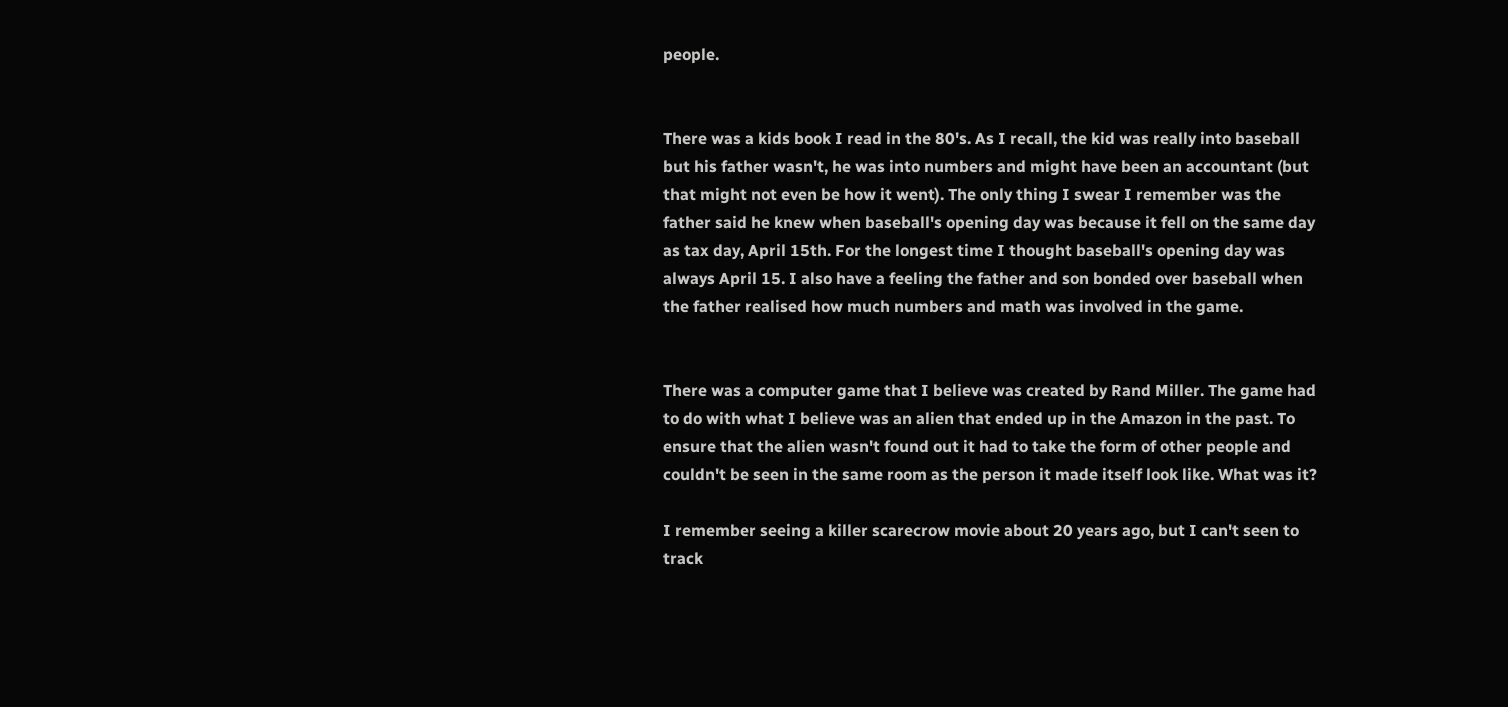people.


There was a kids book I read in the 80's. As I recall, the kid was really into baseball but his father wasn't, he was into numbers and might have been an accountant (but that might not even be how it went). The only thing I swear I remember was the father said he knew when baseball's opening day was because it fell on the same day as tax day, April 15th. For the longest time I thought baseball's opening day was always April 15. I also have a feeling the father and son bonded over baseball when the father realised how much numbers and math was involved in the game.


There was a computer game that I believe was created by Rand Miller. The game had to do with what I believe was an alien that ended up in the Amazon in the past. To ensure that the alien wasn't found out it had to take the form of other people and couldn't be seen in the same room as the person it made itself look like. What was it?

I remember seeing a killer scarecrow movie about 20 years ago, but I can't seen to track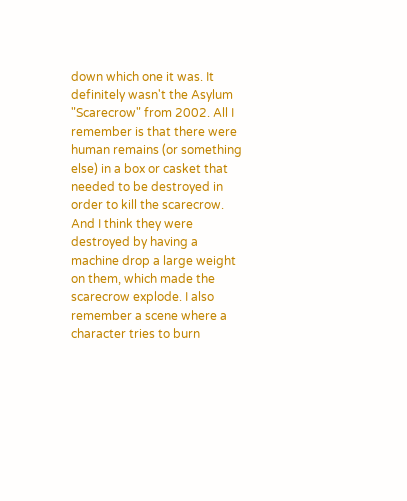down which one it was. It definitely wasn't the Asylum "Scarecrow" from 2002. All I remember is that there were human remains (or something else) in a box or casket that needed to be destroyed in order to kill the scarecrow. And I think they were destroyed by having a machine drop a large weight on them, which made the scarecrow explode. I also remember a scene where a character tries to burn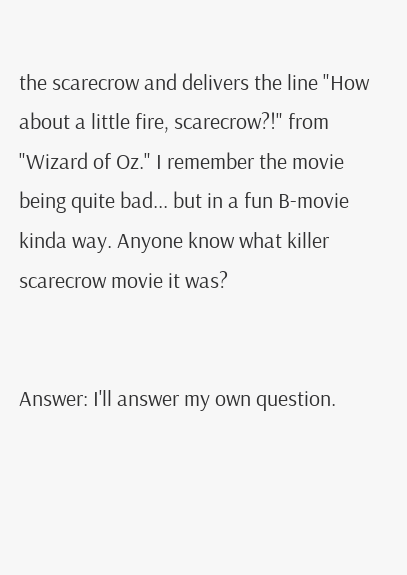the scarecrow and delivers the line "How about a little fire, scarecrow?!" from "Wizard of Oz." I remember the movie being quite bad... but in a fun B-movie kinda way. Anyone know what killer scarecrow movie it was?


Answer: I'll answer my own question.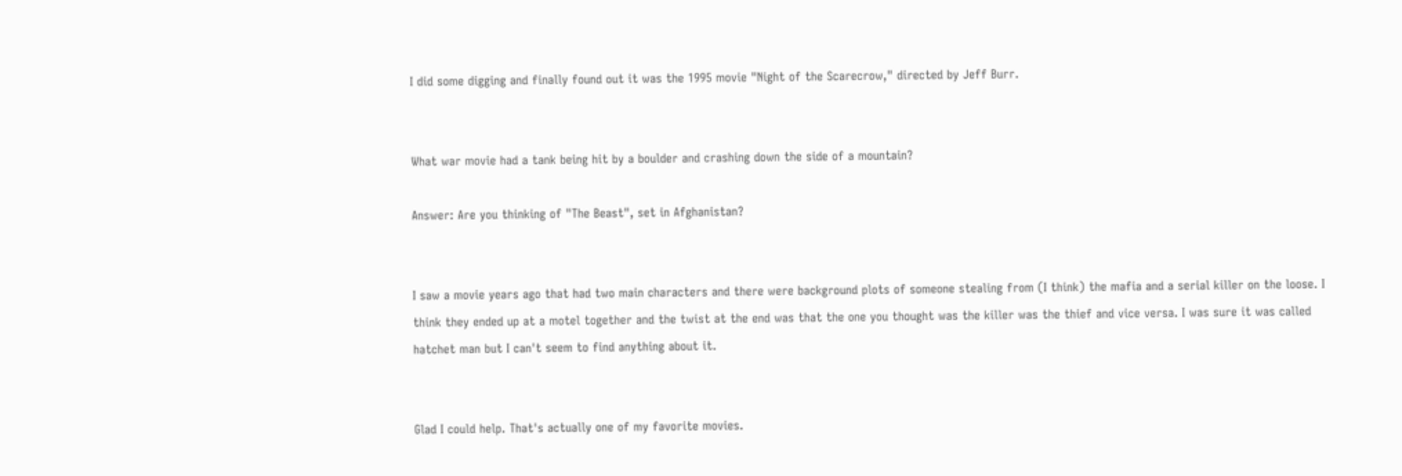I did some digging and finally found out it was the 1995 movie "Night of the Scarecrow," directed by Jeff Burr.


What war movie had a tank being hit by a boulder and crashing down the side of a mountain?

Answer: Are you thinking of "The Beast", set in Afghanistan?


I saw a movie years ago that had two main characters and there were background plots of someone stealing from (I think) the mafia and a serial killer on the loose. I think they ended up at a motel together and the twist at the end was that the one you thought was the killer was the thief and vice versa. I was sure it was called hatchet man but I can't seem to find anything about it.


Glad I could help. That's actually one of my favorite movies.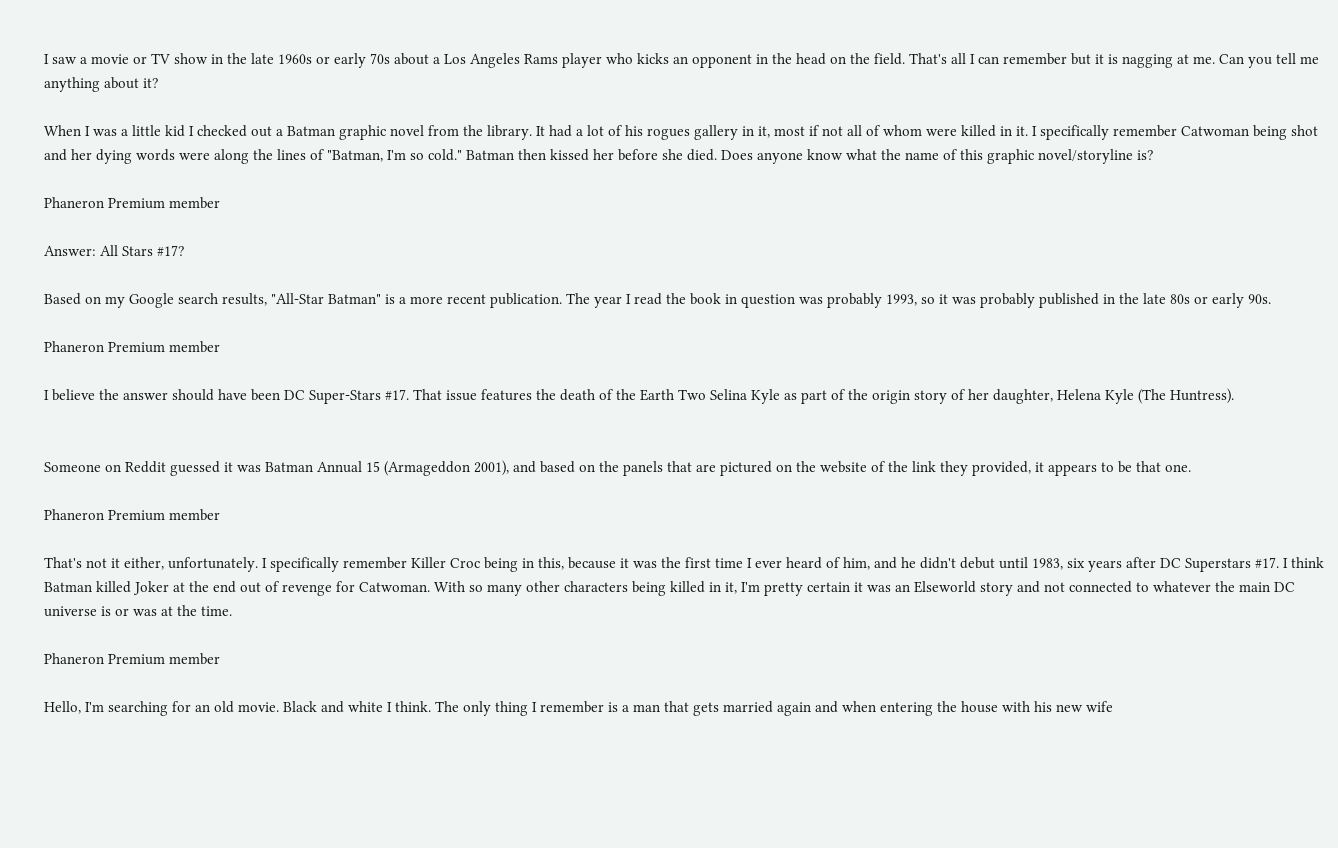I saw a movie or TV show in the late 1960s or early 70s about a Los Angeles Rams player who kicks an opponent in the head on the field. That's all I can remember but it is nagging at me. Can you tell me anything about it?

When I was a little kid I checked out a Batman graphic novel from the library. It had a lot of his rogues gallery in it, most if not all of whom were killed in it. I specifically remember Catwoman being shot and her dying words were along the lines of "Batman, I'm so cold." Batman then kissed her before she died. Does anyone know what the name of this graphic novel/storyline is?

Phaneron Premium member

Answer: All Stars #17?

Based on my Google search results, "All-Star Batman" is a more recent publication. The year I read the book in question was probably 1993, so it was probably published in the late 80s or early 90s.

Phaneron Premium member

I believe the answer should have been DC Super-Stars #17. That issue features the death of the Earth Two Selina Kyle as part of the origin story of her daughter, Helena Kyle (The Huntress).


Someone on Reddit guessed it was Batman Annual 15 (Armageddon 2001), and based on the panels that are pictured on the website of the link they provided, it appears to be that one.

Phaneron Premium member

That's not it either, unfortunately. I specifically remember Killer Croc being in this, because it was the first time I ever heard of him, and he didn't debut until 1983, six years after DC Superstars #17. I think Batman killed Joker at the end out of revenge for Catwoman. With so many other characters being killed in it, I'm pretty certain it was an Elseworld story and not connected to whatever the main DC universe is or was at the time.

Phaneron Premium member

Hello, I'm searching for an old movie. Black and white I think. The only thing I remember is a man that gets married again and when entering the house with his new wife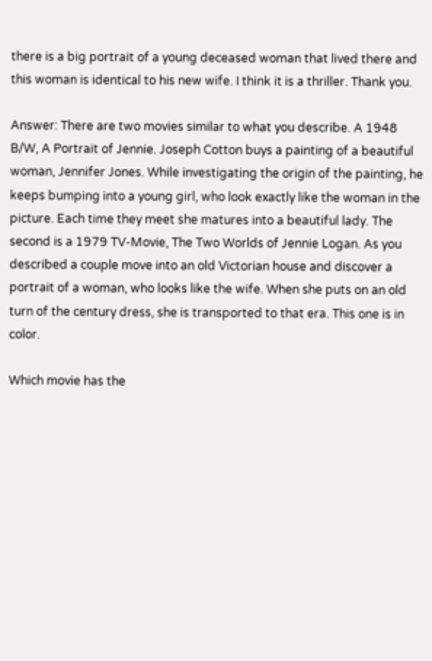there is a big portrait of a young deceased woman that lived there and this woman is identical to his new wife. I think it is a thriller. Thank you.

Answer: There are two movies similar to what you describe. A 1948 B/W, A Portrait of Jennie. Joseph Cotton buys a painting of a beautiful woman, Jennifer Jones. While investigating the origin of the painting, he keeps bumping into a young girl, who look exactly like the woman in the picture. Each time they meet she matures into a beautiful lady. The second is a 1979 TV-Movie, The Two Worlds of Jennie Logan. As you described a couple move into an old Victorian house and discover a portrait of a woman, who looks like the wife. When she puts on an old turn of the century dress, she is transported to that era. This one is in color.

Which movie has the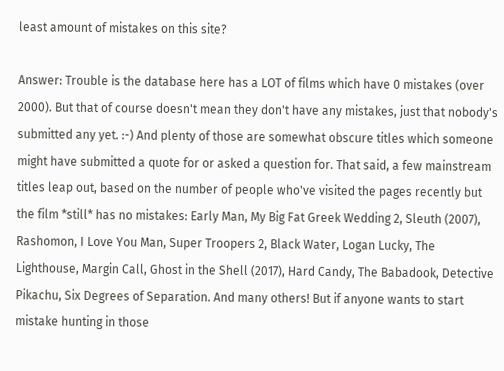least amount of mistakes on this site?

Answer: Trouble is the database here has a LOT of films which have 0 mistakes (over 2000). But that of course doesn't mean they don't have any mistakes, just that nobody's submitted any yet. :-) And plenty of those are somewhat obscure titles which someone might have submitted a quote for or asked a question for. That said, a few mainstream titles leap out, based on the number of people who've visited the pages recently but the film *still* has no mistakes: Early Man, My Big Fat Greek Wedding 2, Sleuth (2007), Rashomon, I Love You Man, Super Troopers 2, Black Water, Logan Lucky, The Lighthouse, Margin Call, Ghost in the Shell (2017), Hard Candy, The Babadook, Detective Pikachu, Six Degrees of Separation. And many others! But if anyone wants to start mistake hunting in those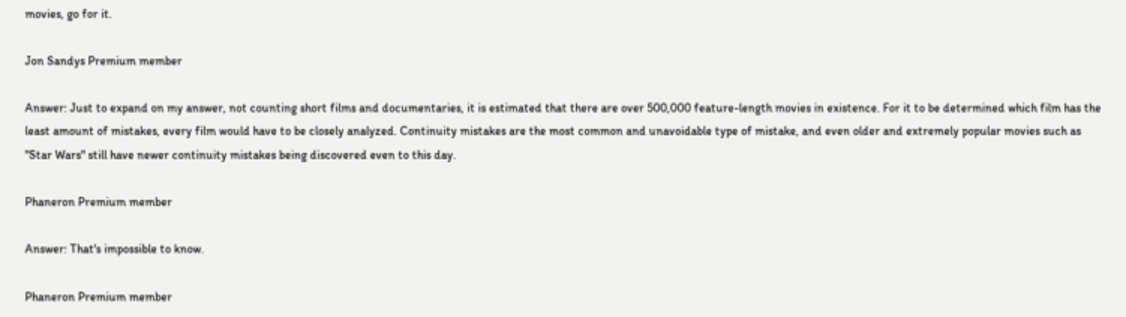movies, go for it.

Jon Sandys Premium member

Answer: Just to expand on my answer, not counting short films and documentaries, it is estimated that there are over 500,000 feature-length movies in existence. For it to be determined which film has the least amount of mistakes, every film would have to be closely analyzed. Continuity mistakes are the most common and unavoidable type of mistake, and even older and extremely popular movies such as "Star Wars" still have newer continuity mistakes being discovered even to this day.

Phaneron Premium member

Answer: That's impossible to know.

Phaneron Premium member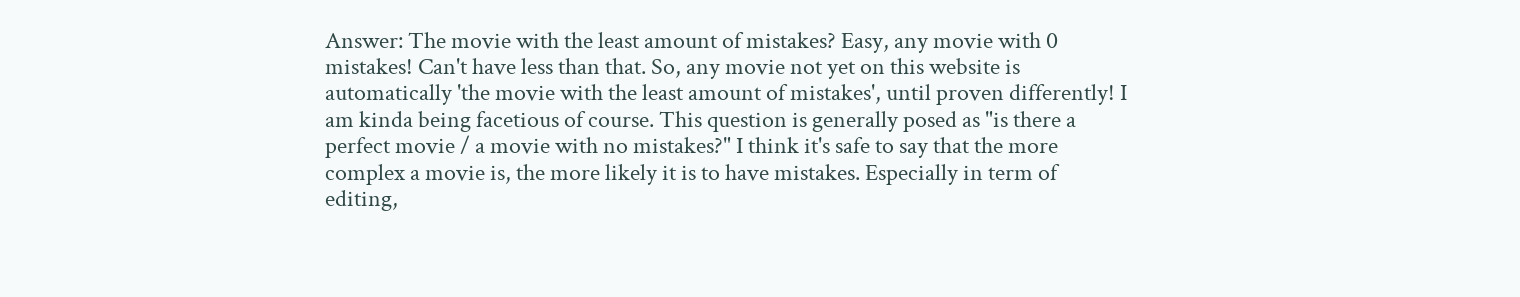Answer: The movie with the least amount of mistakes? Easy, any movie with 0 mistakes! Can't have less than that. So, any movie not yet on this website is automatically 'the movie with the least amount of mistakes', until proven differently! I am kinda being facetious of course. This question is generally posed as "is there a perfect movie / a movie with no mistakes?" I think it's safe to say that the more complex a movie is, the more likely it is to have mistakes. Especially in term of editing,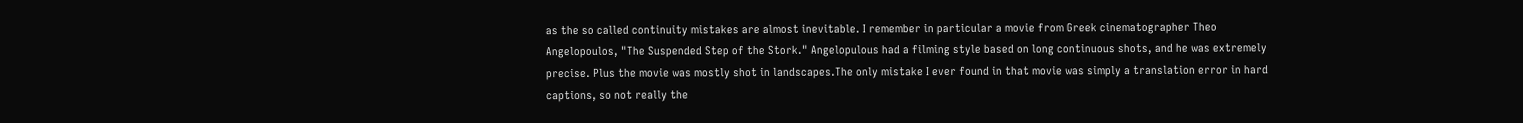as the so called continuity mistakes are almost inevitable. I remember in particular a movie from Greek cinematographer Theo Angelopoulos, "The Suspended Step of the Stork." Angelopulous had a filming style based on long continuous shots, and he was extremely precise. Plus the movie was mostly shot in landscapes.The only mistake I ever found in that movie was simply a translation error in hard captions, so not really the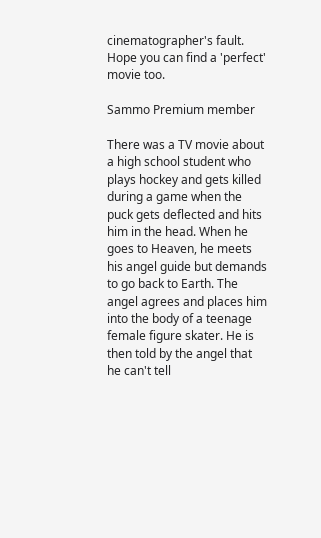cinematographer's fault. Hope you can find a 'perfect' movie too.

Sammo Premium member

There was a TV movie about a high school student who plays hockey and gets killed during a game when the puck gets deflected and hits him in the head. When he goes to Heaven, he meets his angel guide but demands to go back to Earth. The angel agrees and places him into the body of a teenage female figure skater. He is then told by the angel that he can't tell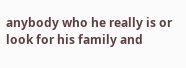anybody who he really is or look for his family and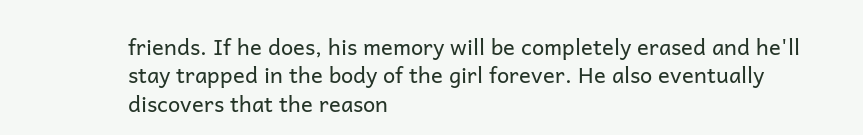friends. If he does, his memory will be completely erased and he'll stay trapped in the body of the girl forever. He also eventually discovers that the reason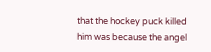that the hockey puck killed him was because the angel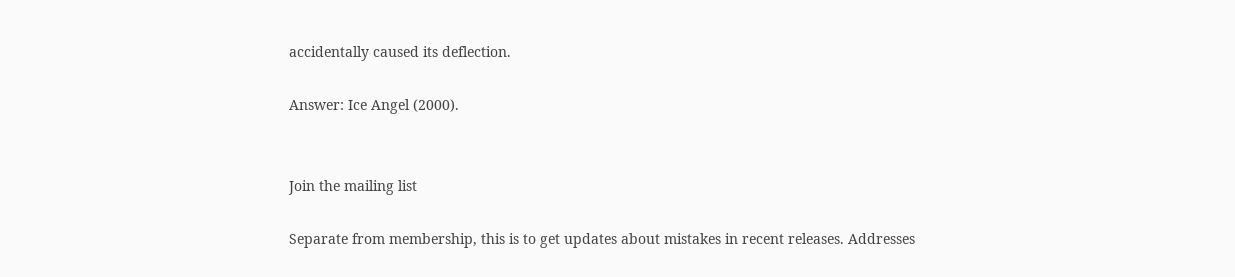accidentally caused its deflection.

Answer: Ice Angel (2000).


Join the mailing list

Separate from membership, this is to get updates about mistakes in recent releases. Addresses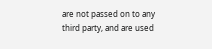are not passed on to any third party, and are used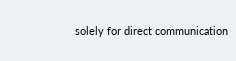solely for direct communication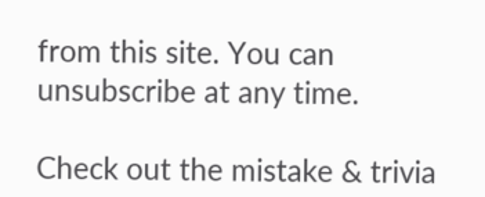from this site. You can unsubscribe at any time.

Check out the mistake & trivia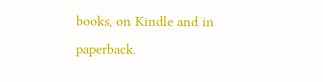books, on Kindle and in paperback.